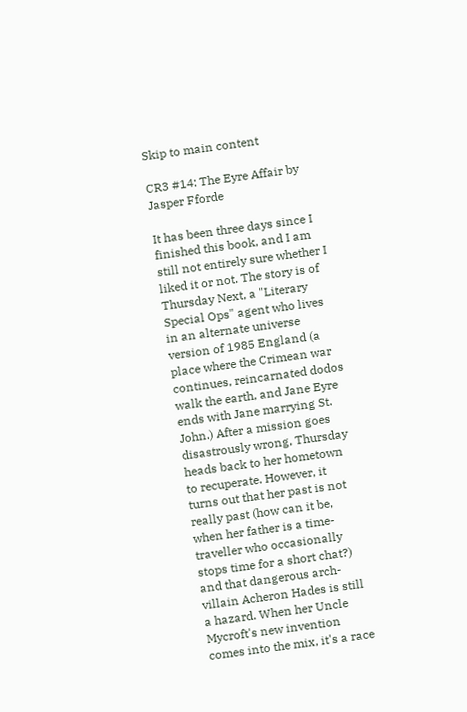Skip to main content

CR3 #14: The Eyre Affair by Jasper Fforde

It has been three days since I finished this book, and I am still not entirely sure whether I liked it or not. The story is of Thursday Next, a "Literary Special Ops" agent who lives in an alternate universe version of 1985 England (a place where the Crimean war continues, reincarnated dodos walk the earth, and Jane Eyre ends with Jane marrying St. John.) After a mission goes disastrously wrong, Thursday heads back to her hometown to recuperate. However, it turns out that her past is not really past (how can it be, when her father is a time-traveller who occasionally stops time for a short chat?) and that dangerous arch-villain Acheron Hades is still a hazard. When her Uncle Mycroft's new invention comes into the mix, it's a race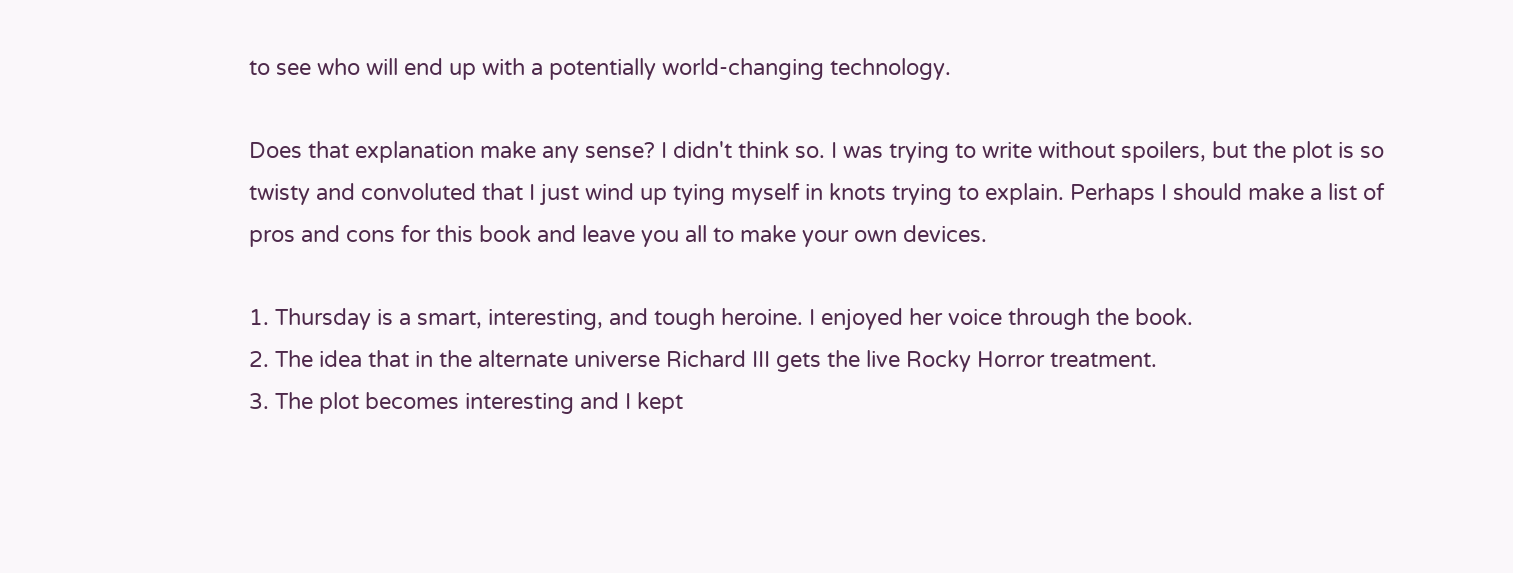to see who will end up with a potentially world-changing technology.

Does that explanation make any sense? I didn't think so. I was trying to write without spoilers, but the plot is so twisty and convoluted that I just wind up tying myself in knots trying to explain. Perhaps I should make a list of pros and cons for this book and leave you all to make your own devices.

1. Thursday is a smart, interesting, and tough heroine. I enjoyed her voice through the book.
2. The idea that in the alternate universe Richard III gets the live Rocky Horror treatment.
3. The plot becomes interesting and I kept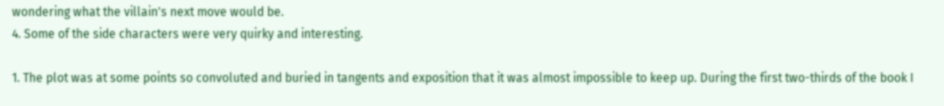wondering what the villain's next move would be.
4. Some of the side characters were very quirky and interesting.

1. The plot was at some points so convoluted and buried in tangents and exposition that it was almost impossible to keep up. During the first two-thirds of the book I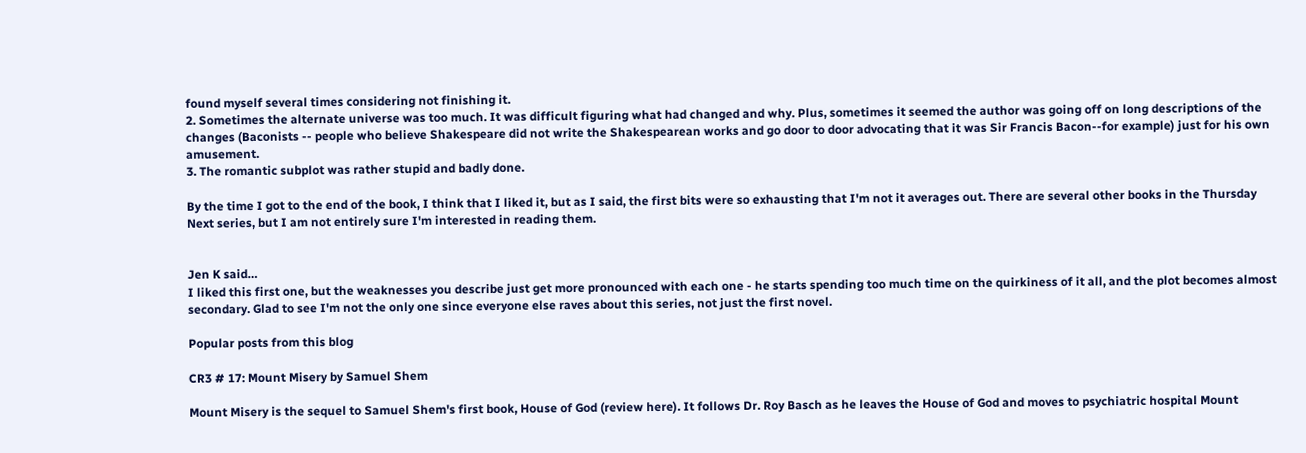found myself several times considering not finishing it.
2. Sometimes the alternate universe was too much. It was difficult figuring what had changed and why. Plus, sometimes it seemed the author was going off on long descriptions of the changes (Baconists -- people who believe Shakespeare did not write the Shakespearean works and go door to door advocating that it was Sir Francis Bacon--for example) just for his own amusement.
3. The romantic subplot was rather stupid and badly done.

By the time I got to the end of the book, I think that I liked it, but as I said, the first bits were so exhausting that I'm not it averages out. There are several other books in the Thursday Next series, but I am not entirely sure I'm interested in reading them.


Jen K said…
I liked this first one, but the weaknesses you describe just get more pronounced with each one - he starts spending too much time on the quirkiness of it all, and the plot becomes almost secondary. Glad to see I'm not the only one since everyone else raves about this series, not just the first novel.

Popular posts from this blog

CR3 # 17: Mount Misery by Samuel Shem

Mount Misery is the sequel to Samuel Shem's first book, House of God (review here). It follows Dr. Roy Basch as he leaves the House of God and moves to psychiatric hospital Mount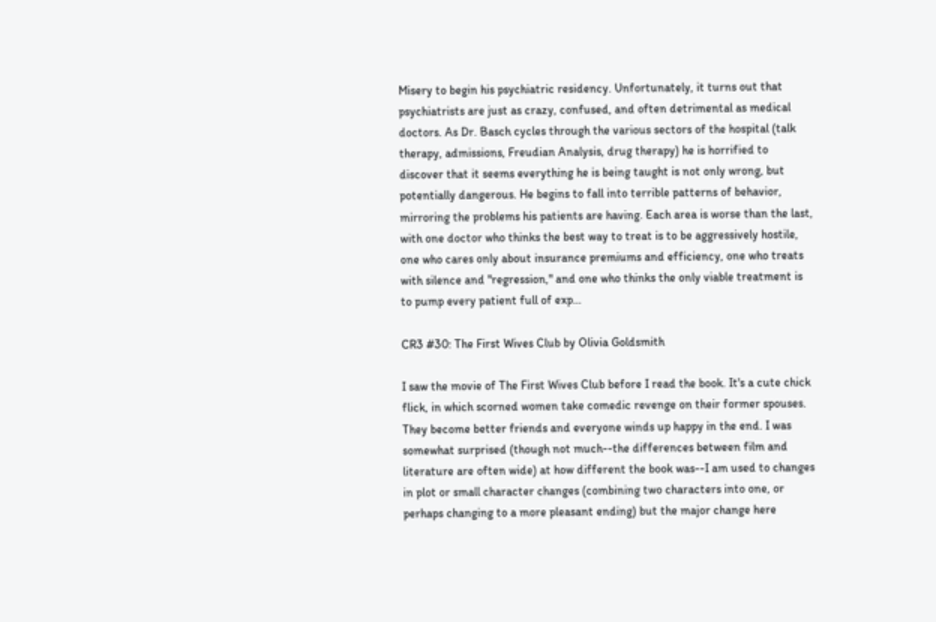Misery to begin his psychiatric residency. Unfortunately, it turns out that psychiatrists are just as crazy, confused, and often detrimental as medical doctors. As Dr. Basch cycles through the various sectors of the hospital (talk therapy, admissions, Freudian Analysis, drug therapy) he is horrified to discover that it seems everything he is being taught is not only wrong, but potentially dangerous. He begins to fall into terrible patterns of behavior, mirroring the problems his patients are having. Each area is worse than the last, with one doctor who thinks the best way to treat is to be aggressively hostile, one who cares only about insurance premiums and efficiency, one who treats with silence and "regression," and one who thinks the only viable treatment is to pump every patient full of exp…

CR3 #30: The First Wives Club by Olivia Goldsmith

I saw the movie of The First Wives Club before I read the book. It's a cute chick flick, in which scorned women take comedic revenge on their former spouses. They become better friends and everyone winds up happy in the end. I was somewhat surprised (though not much--the differences between film and literature are often wide) at how different the book was--I am used to changes in plot or small character changes (combining two characters into one, or perhaps changing to a more pleasant ending) but the major change here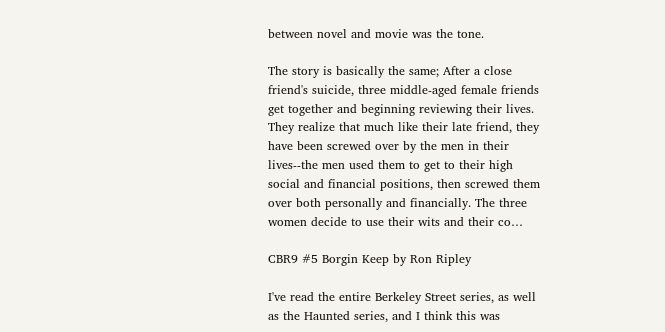between novel and movie was the tone.

The story is basically the same; After a close friend's suicide, three middle-aged female friends get together and beginning reviewing their lives. They realize that much like their late friend, they have been screwed over by the men in their lives--the men used them to get to their high social and financial positions, then screwed them over both personally and financially. The three women decide to use their wits and their co…

CBR9 #5 Borgin Keep by Ron Ripley

I've read the entire Berkeley Street series, as well as the Haunted series, and I think this was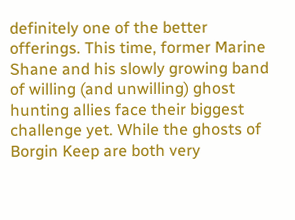definitely one of the better offerings. This time, former Marine Shane and his slowly growing band of willing (and unwilling) ghost hunting allies face their biggest challenge yet. While the ghosts of Borgin Keep are both very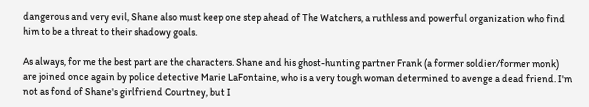dangerous and very evil, Shane also must keep one step ahead of The Watchers, a ruthless and powerful organization who find him to be a threat to their shadowy goals.

As always, for me the best part are the characters. Shane and his ghost-hunting partner Frank (a former soldier/former monk) are joined once again by police detective Marie LaFontaine, who is a very tough woman determined to avenge a dead friend. I'm not as fond of Shane's girlfriend Courtney, but I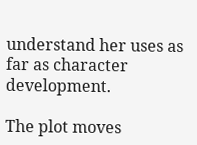understand her uses as far as character development.

The plot moves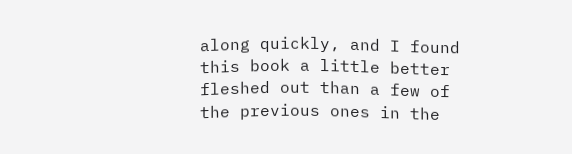along quickly, and I found this book a little better fleshed out than a few of the previous ones in the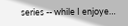series -- while I enjoye…